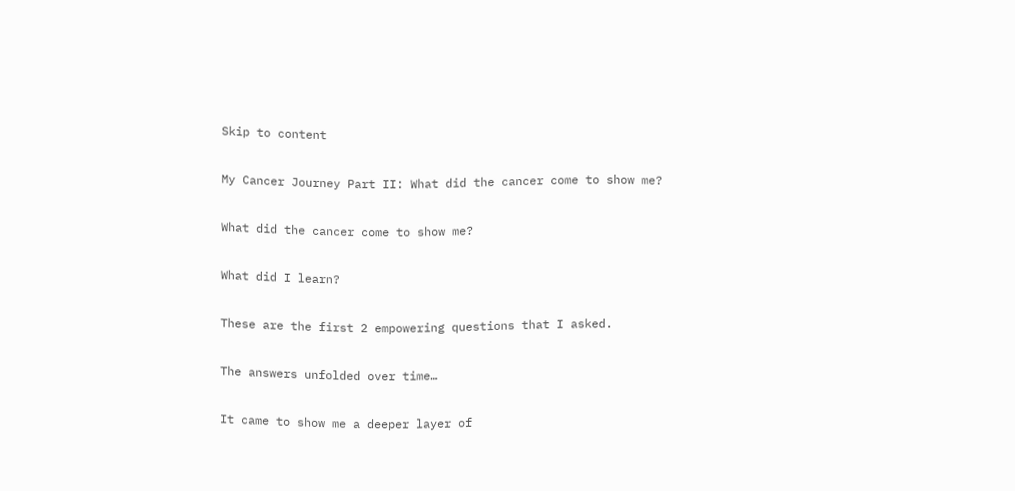Skip to content

My Cancer Journey Part II: What did the cancer come to show me?

What did the cancer come to show me?

What did I learn?

These are the first 2 empowering questions that I asked.

The answers unfolded over time…

It came to show me a deeper layer of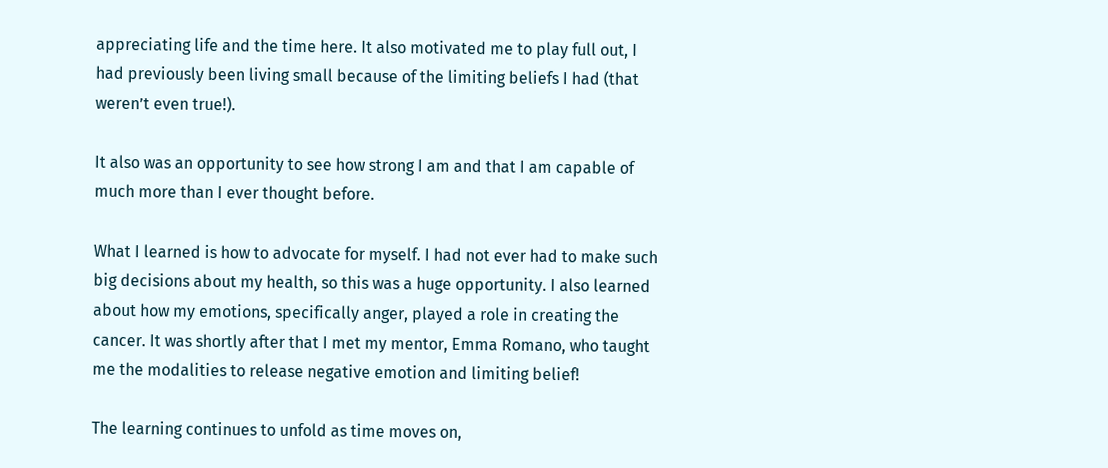appreciating life and the time here. It also motivated me to play full out, I had previously been living small because of the limiting beliefs I had (that weren’t even true!).

It also was an opportunity to see how strong I am and that I am capable of much more than I ever thought before.

What I learned is how to advocate for myself. I had not ever had to make such big decisions about my health, so this was a huge opportunity. I also learned about how my emotions, specifically anger, played a role in creating the cancer. It was shortly after that I met my mentor, Emma Romano, who taught me the modalities to release negative emotion and limiting belief!

The learning continues to unfold as time moves on,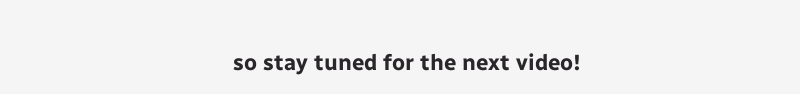so stay tuned for the next video!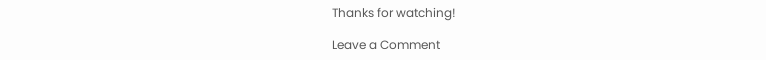Thanks for watching!

Leave a Comment